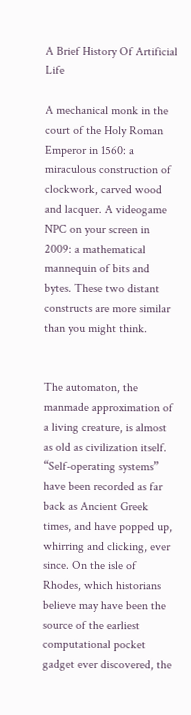A Brief History Of Artificial Life

A mechanical monk in the court of the Holy Roman Emperor in 1560: a miraculous construction of clockwork, carved wood and lacquer. A videogame NPC on your screen in 2009: a mathematical mannequin of bits and bytes. These two distant constructs are more similar than you might think.


The automaton, the manmade approximation of a living creature, is almost as old as civilization itself. “Self-operating systems” have been recorded as far back as Ancient Greek times, and have popped up, whirring and clicking, ever since. On the isle of Rhodes, which historians believe may have been the source of the earliest computational pocket gadget ever discovered, the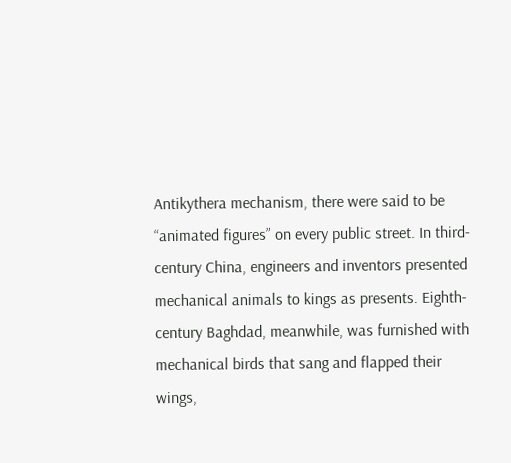Antikythera mechanism, there were said to be “animated figures” on every public street. In third-century China, engineers and inventors presented mechanical animals to kings as presents. Eighth-century Baghdad, meanwhile, was furnished with mechanical birds that sang and flapped their wings,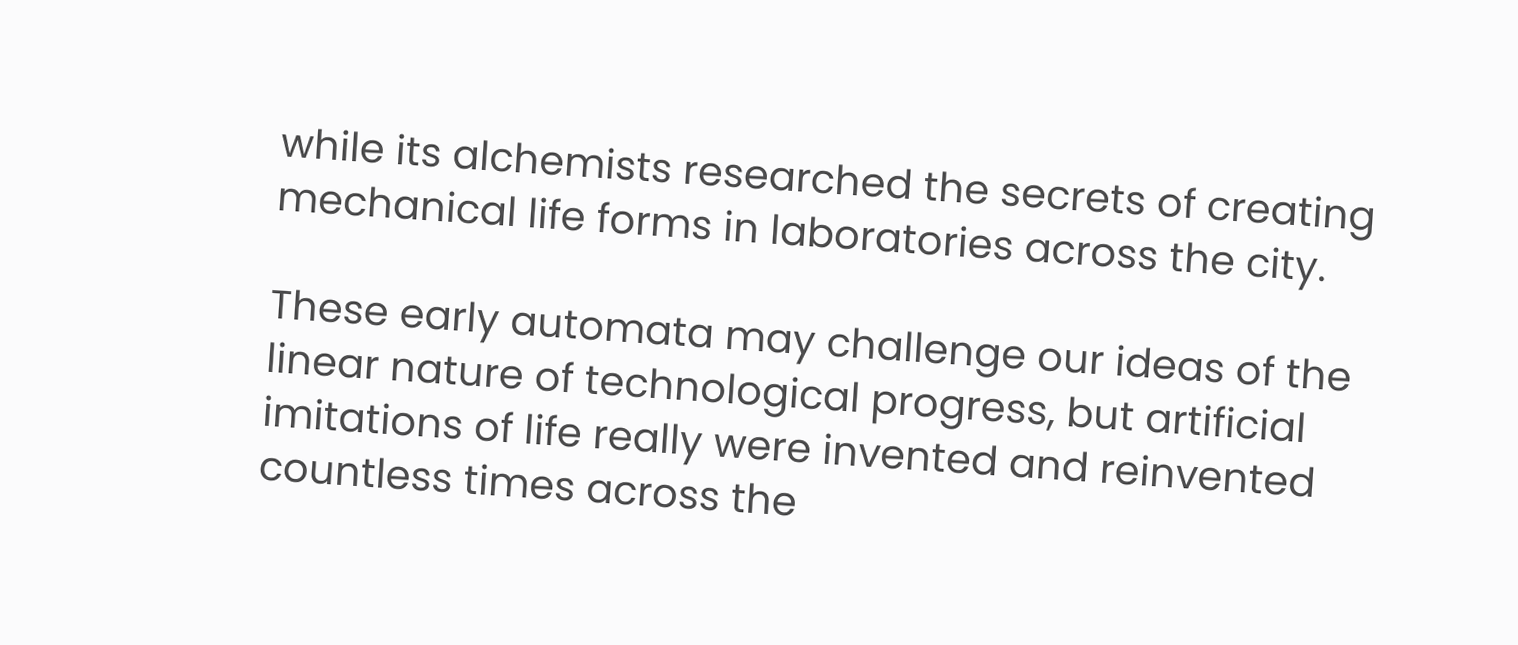while its alchemists researched the secrets of creating mechanical life forms in laboratories across the city.

These early automata may challenge our ideas of the linear nature of technological progress, but artificial imitations of life really were invented and reinvented countless times across the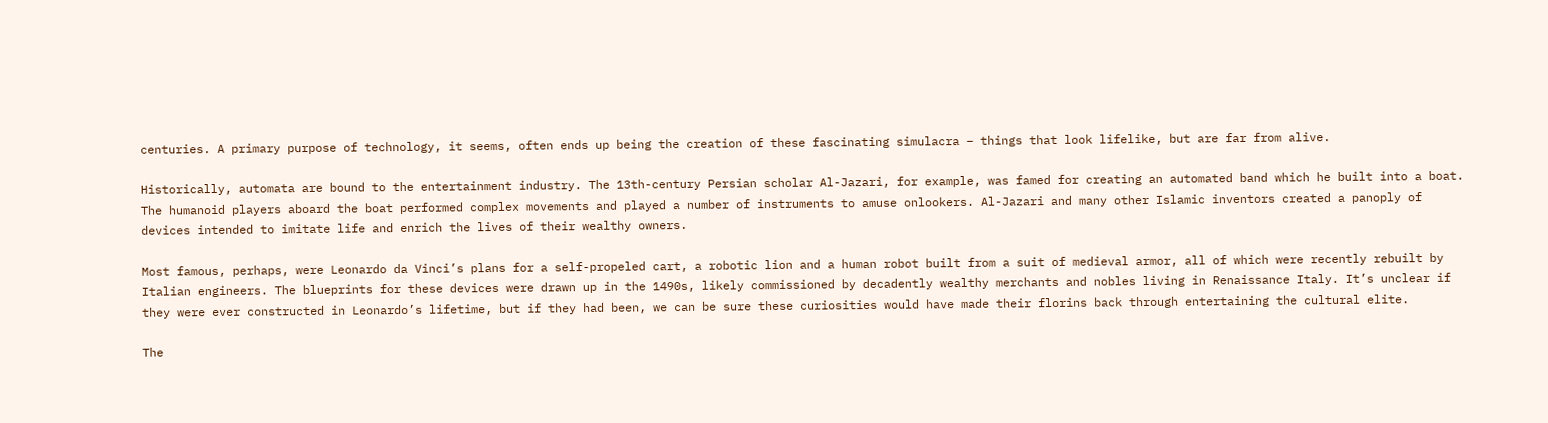centuries. A primary purpose of technology, it seems, often ends up being the creation of these fascinating simulacra – things that look lifelike, but are far from alive.

Historically, automata are bound to the entertainment industry. The 13th-century Persian scholar Al-Jazari, for example, was famed for creating an automated band which he built into a boat. The humanoid players aboard the boat performed complex movements and played a number of instruments to amuse onlookers. Al-Jazari and many other Islamic inventors created a panoply of devices intended to imitate life and enrich the lives of their wealthy owners.

Most famous, perhaps, were Leonardo da Vinci’s plans for a self-propeled cart, a robotic lion and a human robot built from a suit of medieval armor, all of which were recently rebuilt by Italian engineers. The blueprints for these devices were drawn up in the 1490s, likely commissioned by decadently wealthy merchants and nobles living in Renaissance Italy. It’s unclear if they were ever constructed in Leonardo’s lifetime, but if they had been, we can be sure these curiosities would have made their florins back through entertaining the cultural elite.

The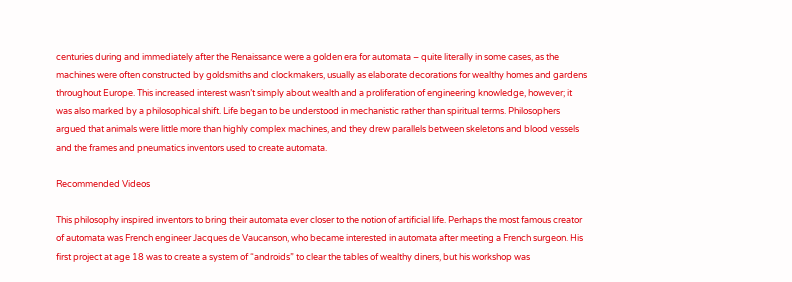centuries during and immediately after the Renaissance were a golden era for automata – quite literally in some cases, as the machines were often constructed by goldsmiths and clockmakers, usually as elaborate decorations for wealthy homes and gardens throughout Europe. This increased interest wasn’t simply about wealth and a proliferation of engineering knowledge, however; it was also marked by a philosophical shift. Life began to be understood in mechanistic rather than spiritual terms. Philosophers argued that animals were little more than highly complex machines, and they drew parallels between skeletons and blood vessels and the frames and pneumatics inventors used to create automata.

Recommended Videos

This philosophy inspired inventors to bring their automata ever closer to the notion of artificial life. Perhaps the most famous creator of automata was French engineer Jacques de Vaucanson, who became interested in automata after meeting a French surgeon. His first project at age 18 was to create a system of “androids” to clear the tables of wealthy diners, but his workshop was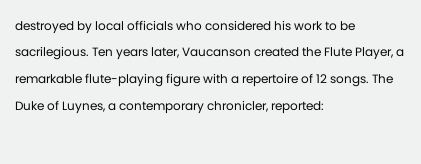destroyed by local officials who considered his work to be sacrilegious. Ten years later, Vaucanson created the Flute Player, a remarkable flute-playing figure with a repertoire of 12 songs. The Duke of Luynes, a contemporary chronicler, reported: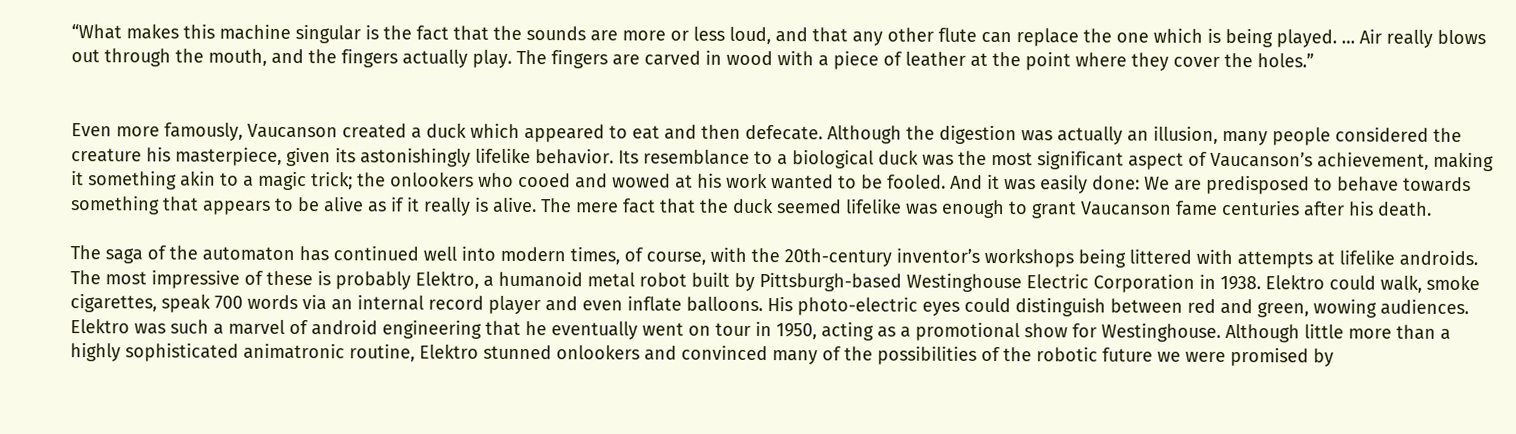“What makes this machine singular is the fact that the sounds are more or less loud, and that any other flute can replace the one which is being played. … Air really blows out through the mouth, and the fingers actually play. The fingers are carved in wood with a piece of leather at the point where they cover the holes.”


Even more famously, Vaucanson created a duck which appeared to eat and then defecate. Although the digestion was actually an illusion, many people considered the creature his masterpiece, given its astonishingly lifelike behavior. Its resemblance to a biological duck was the most significant aspect of Vaucanson’s achievement, making it something akin to a magic trick; the onlookers who cooed and wowed at his work wanted to be fooled. And it was easily done: We are predisposed to behave towards something that appears to be alive as if it really is alive. The mere fact that the duck seemed lifelike was enough to grant Vaucanson fame centuries after his death.

The saga of the automaton has continued well into modern times, of course, with the 20th-century inventor’s workshops being littered with attempts at lifelike androids. The most impressive of these is probably Elektro, a humanoid metal robot built by Pittsburgh-based Westinghouse Electric Corporation in 1938. Elektro could walk, smoke cigarettes, speak 700 words via an internal record player and even inflate balloons. His photo-electric eyes could distinguish between red and green, wowing audiences. Elektro was such a marvel of android engineering that he eventually went on tour in 1950, acting as a promotional show for Westinghouse. Although little more than a highly sophisticated animatronic routine, Elektro stunned onlookers and convinced many of the possibilities of the robotic future we were promised by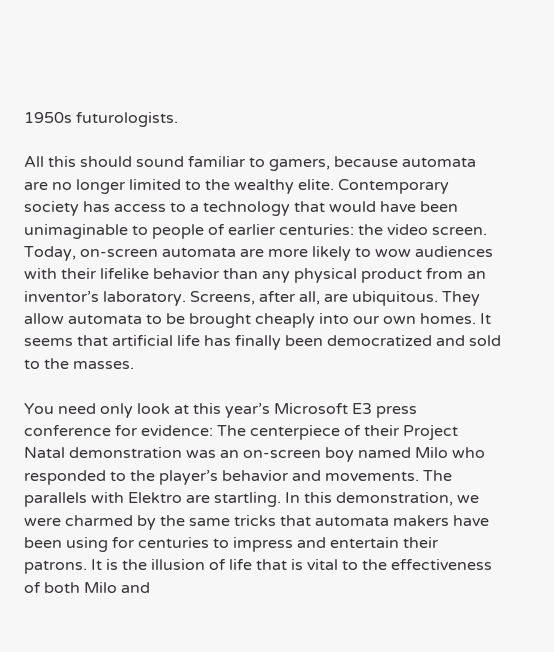1950s futurologists.

All this should sound familiar to gamers, because automata are no longer limited to the wealthy elite. Contemporary society has access to a technology that would have been unimaginable to people of earlier centuries: the video screen. Today, on-screen automata are more likely to wow audiences with their lifelike behavior than any physical product from an inventor’s laboratory. Screens, after all, are ubiquitous. They allow automata to be brought cheaply into our own homes. It seems that artificial life has finally been democratized and sold to the masses.

You need only look at this year’s Microsoft E3 press conference for evidence: The centerpiece of their Project Natal demonstration was an on-screen boy named Milo who responded to the player’s behavior and movements. The parallels with Elektro are startling. In this demonstration, we were charmed by the same tricks that automata makers have been using for centuries to impress and entertain their patrons. It is the illusion of life that is vital to the effectiveness of both Milo and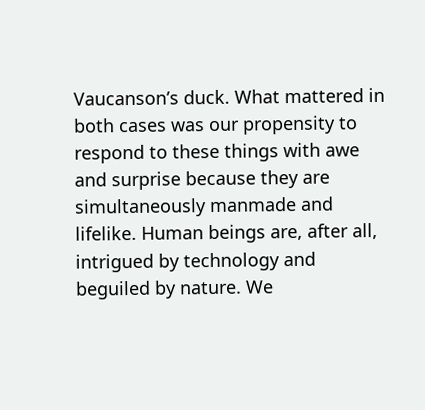Vaucanson’s duck. What mattered in both cases was our propensity to respond to these things with awe and surprise because they are simultaneously manmade and lifelike. Human beings are, after all, intrigued by technology and beguiled by nature. We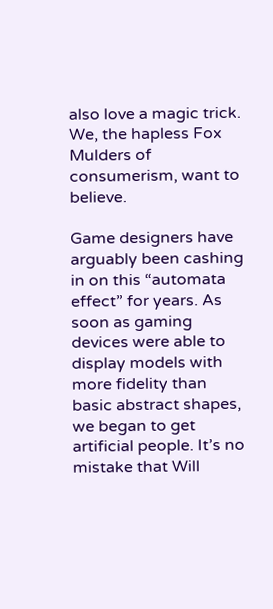also love a magic trick. We, the hapless Fox Mulders of consumerism, want to believe.

Game designers have arguably been cashing in on this “automata effect” for years. As soon as gaming devices were able to display models with more fidelity than basic abstract shapes, we began to get artificial people. It’s no mistake that Will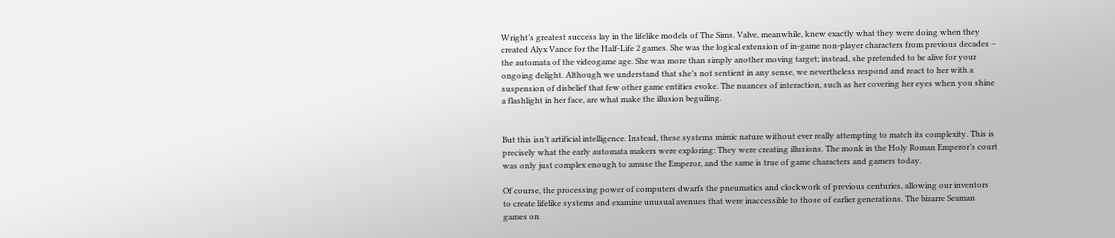Wright’s greatest success lay in the lifelike models of The Sims. Valve, meanwhile, knew exactly what they were doing when they created Alyx Vance for the Half-Life 2 games. She was the logical extension of in-game non-player characters from previous decades – the automata of the videogame age. She was more than simply another moving target; instead, she pretended to be alive for your ongoing delight. Although we understand that she’s not sentient in any sense, we nevertheless respond and react to her with a suspension of disbelief that few other game entities evoke. The nuances of interaction, such as her covering her eyes when you shine a flashlight in her face, are what make the illusion beguiling.


But this isn’t artificial intelligence. Instead, these systems mimic nature without ever really attempting to match its complexity. This is precisely what the early automata makers were exploring: They were creating illusions. The monk in the Holy Roman Emperor’s court was only just complex enough to amuse the Emperor, and the same is true of game characters and gamers today.

Of course, the processing power of computers dwarfs the pneumatics and clockwork of previous centuries, allowing our inventors to create lifelike systems and examine unusual avenues that were inaccessible to those of earlier generations. The bizarre Seaman games on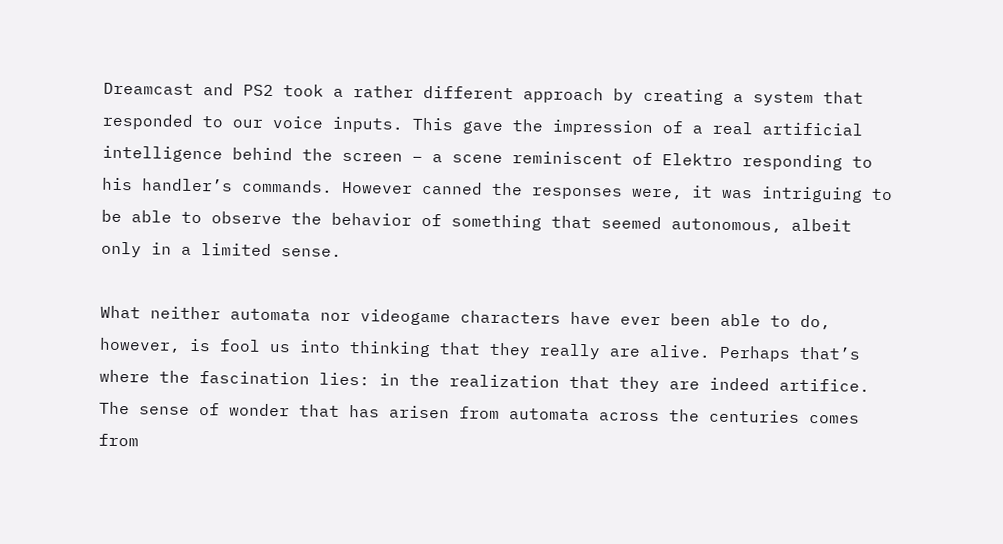Dreamcast and PS2 took a rather different approach by creating a system that responded to our voice inputs. This gave the impression of a real artificial intelligence behind the screen – a scene reminiscent of Elektro responding to his handler’s commands. However canned the responses were, it was intriguing to be able to observe the behavior of something that seemed autonomous, albeit only in a limited sense.

What neither automata nor videogame characters have ever been able to do, however, is fool us into thinking that they really are alive. Perhaps that’s where the fascination lies: in the realization that they are indeed artifice. The sense of wonder that has arisen from automata across the centuries comes from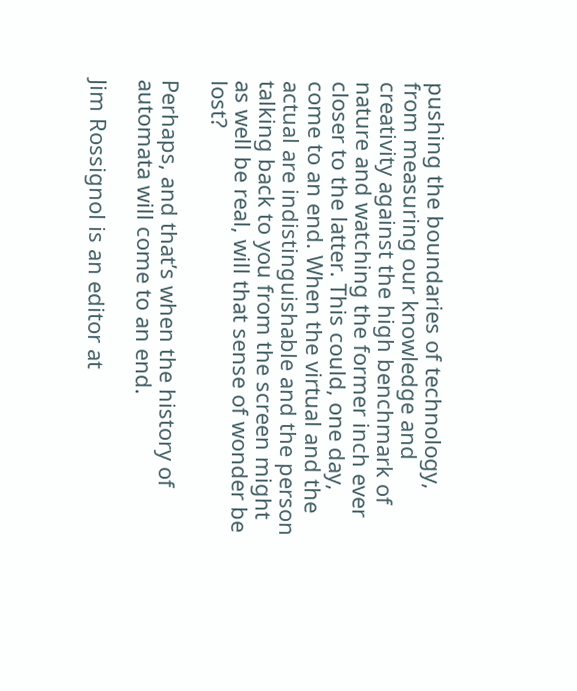pushing the boundaries of technology, from measuring our knowledge and creativity against the high benchmark of nature and watching the former inch ever closer to the latter. This could, one day, come to an end. When the virtual and the actual are indistinguishable and the person talking back to you from the screen might as well be real, will that sense of wonder be lost?

Perhaps, and that’s when the history of automata will come to an end.

Jim Rossignol is an editor at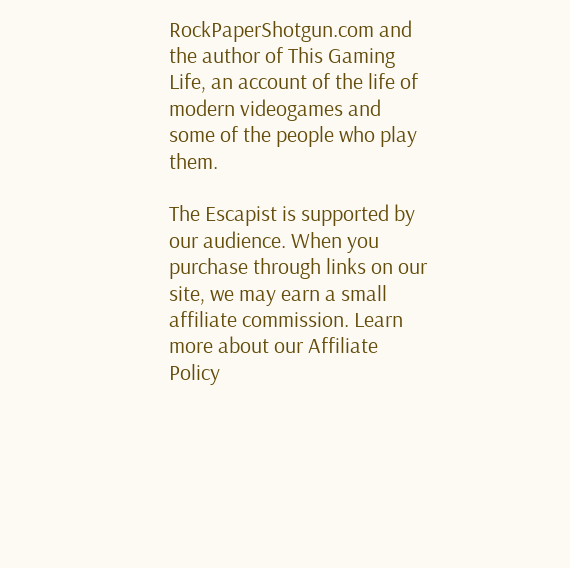RockPaperShotgun.com and the author of This Gaming Life, an account of the life of modern videogames and some of the people who play them.

The Escapist is supported by our audience. When you purchase through links on our site, we may earn a small affiliate commission. Learn more about our Affiliate Policy